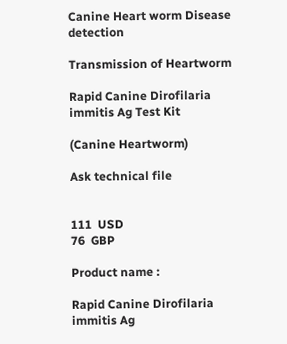Canine Heart worm Disease detection

Transmission of Heartworm

Rapid Canine Dirofilaria immitis Ag Test Kit

(Canine Heartworm)

Ask technical file


111  USD
76  GBP

Product name :

Rapid Canine Dirofilaria immitis Ag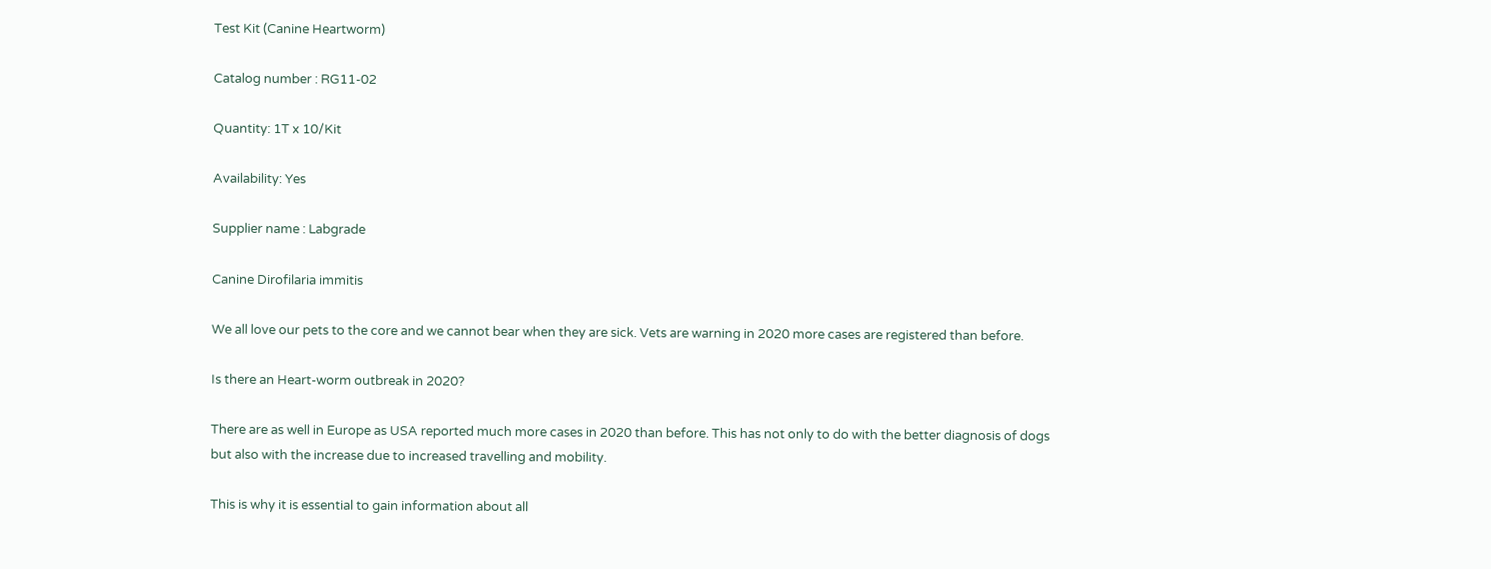Test Kit (Canine Heartworm)

Catalog number : RG11-02

Quantity: 1T x 10/Kit

Availability: Yes

Supplier name : Labgrade

Canine Dirofilaria immitis

We all love our pets to the core and we cannot bear when they are sick. Vets are warning in 2020 more cases are registered than before.

Is there an Heart-worm outbreak in 2020?

There are as well in Europe as USA reported much more cases in 2020 than before. This has not only to do with the better diagnosis of dogs but also with the increase due to increased travelling and mobility.

This is why it is essential to gain information about all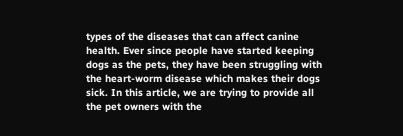types of the diseases that can affect canine health. Ever since people have started keeping dogs as the pets, they have been struggling with the heart-worm disease which makes their dogs sick. In this article, we are trying to provide all the pet owners with the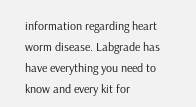information regarding heart worm disease. Labgrade has have everything you need to know and every kit for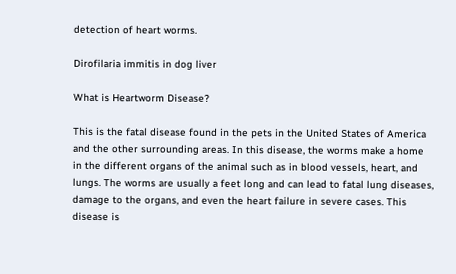detection of heart worms.

Dirofilaria immitis in dog liver

What is Heartworm Disease?

This is the fatal disease found in the pets in the United States of America and the other surrounding areas. In this disease, the worms make a home in the different organs of the animal such as in blood vessels, heart, and lungs. The worms are usually a feet long and can lead to fatal lung diseases, damage to the organs, and even the heart failure in severe cases. This disease is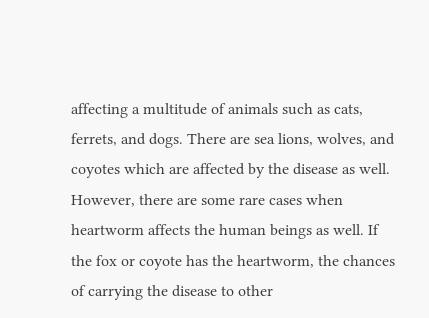affecting a multitude of animals such as cats, ferrets, and dogs. There are sea lions, wolves, and coyotes which are affected by the disease as well. However, there are some rare cases when heartworm affects the human beings as well. If the fox or coyote has the heartworm, the chances of carrying the disease to other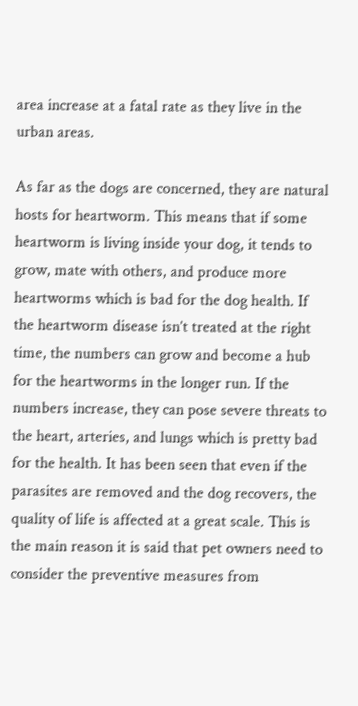area increase at a fatal rate as they live in the urban areas.

As far as the dogs are concerned, they are natural hosts for heartworm. This means that if some heartworm is living inside your dog, it tends to grow, mate with others, and produce more heartworms which is bad for the dog health. If the heartworm disease isn’t treated at the right time, the numbers can grow and become a hub for the heartworms in the longer run. If the numbers increase, they can pose severe threats to the heart, arteries, and lungs which is pretty bad for the health. It has been seen that even if the parasites are removed and the dog recovers, the quality of life is affected at a great scale. This is the main reason it is said that pet owners need to consider the preventive measures from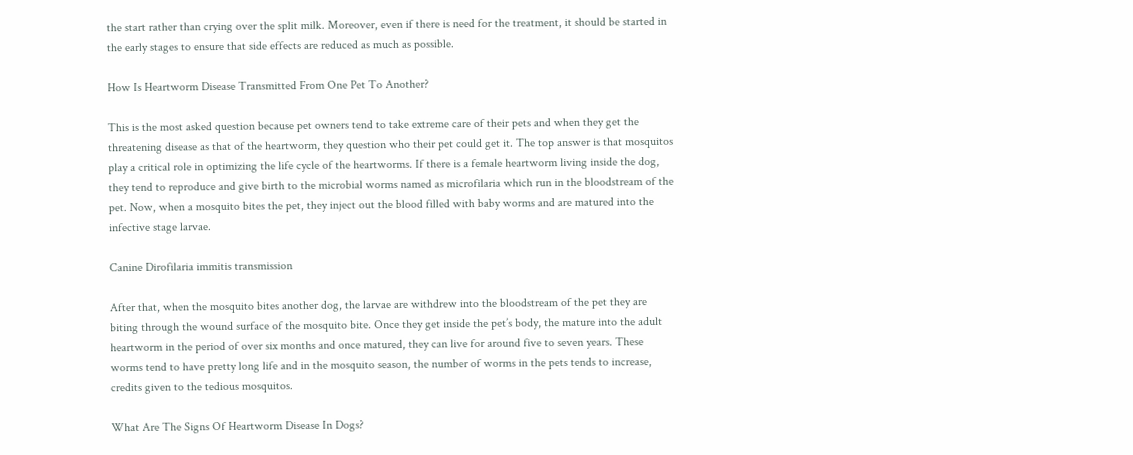the start rather than crying over the split milk. Moreover, even if there is need for the treatment, it should be started in the early stages to ensure that side effects are reduced as much as possible.

How Is Heartworm Disease Transmitted From One Pet To Another?

This is the most asked question because pet owners tend to take extreme care of their pets and when they get the threatening disease as that of the heartworm, they question who their pet could get it. The top answer is that mosquitos play a critical role in optimizing the life cycle of the heartworms. If there is a female heartworm living inside the dog, they tend to reproduce and give birth to the microbial worms named as microfilaria which run in the bloodstream of the pet. Now, when a mosquito bites the pet, they inject out the blood filled with baby worms and are matured into the infective stage larvae.

Canine Dirofilaria immitis transmission

After that, when the mosquito bites another dog, the larvae are withdrew into the bloodstream of the pet they are biting through the wound surface of the mosquito bite. Once they get inside the pet’s body, the mature into the adult heartworm in the period of over six months and once matured, they can live for around five to seven years. These worms tend to have pretty long life and in the mosquito season, the number of worms in the pets tends to increase, credits given to the tedious mosquitos.

What Are The Signs Of Heartworm Disease In Dogs?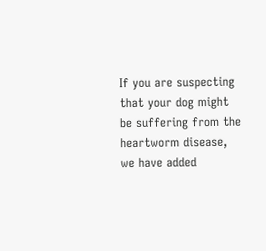If you are suspecting that your dog might be suffering from the heartworm disease, we have added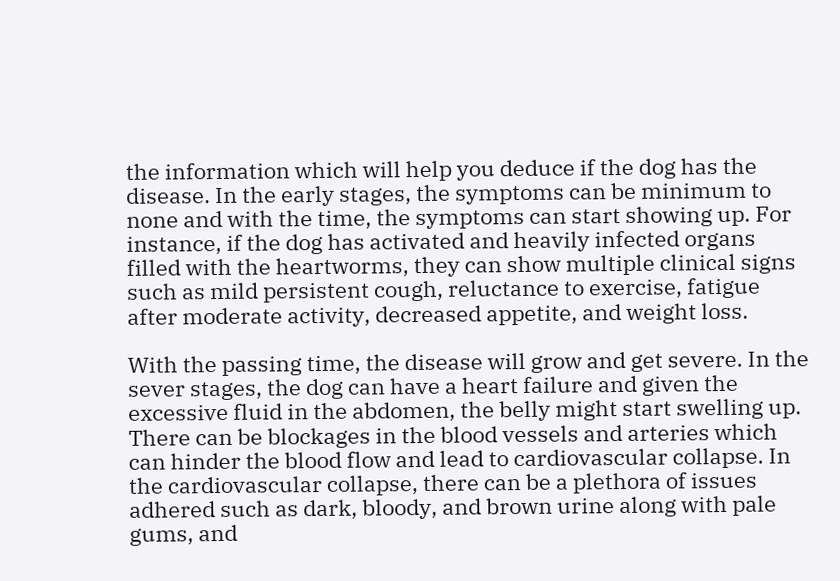the information which will help you deduce if the dog has the disease. In the early stages, the symptoms can be minimum to none and with the time, the symptoms can start showing up. For instance, if the dog has activated and heavily infected organs filled with the heartworms, they can show multiple clinical signs such as mild persistent cough, reluctance to exercise, fatigue after moderate activity, decreased appetite, and weight loss.

With the passing time, the disease will grow and get severe. In the sever stages, the dog can have a heart failure and given the excessive fluid in the abdomen, the belly might start swelling up. There can be blockages in the blood vessels and arteries which can hinder the blood flow and lead to cardiovascular collapse. In the cardiovascular collapse, there can be a plethora of issues adhered such as dark, bloody, and brown urine along with pale gums, and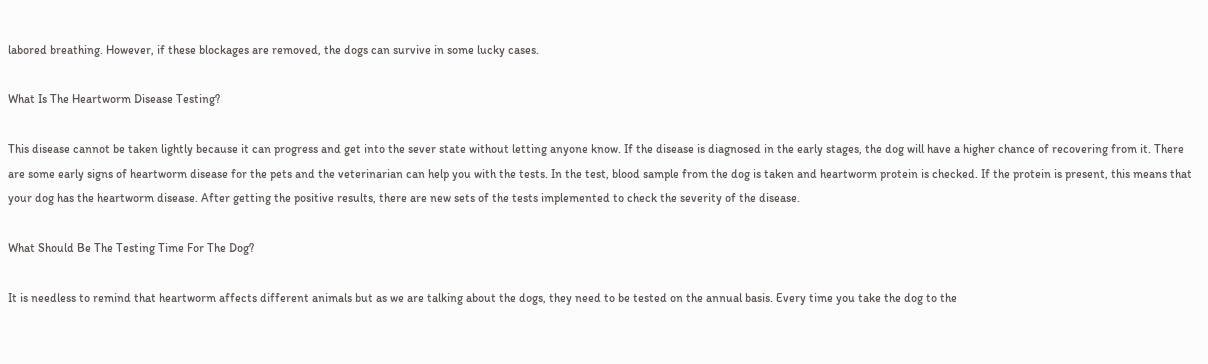labored breathing. However, if these blockages are removed, the dogs can survive in some lucky cases.

What Is The Heartworm Disease Testing?

This disease cannot be taken lightly because it can progress and get into the sever state without letting anyone know. If the disease is diagnosed in the early stages, the dog will have a higher chance of recovering from it. There are some early signs of heartworm disease for the pets and the veterinarian can help you with the tests. In the test, blood sample from the dog is taken and heartworm protein is checked. If the protein is present, this means that your dog has the heartworm disease. After getting the positive results, there are new sets of the tests implemented to check the severity of the disease.

What Should Be The Testing Time For The Dog?

It is needless to remind that heartworm affects different animals but as we are talking about the dogs, they need to be tested on the annual basis. Every time you take the dog to the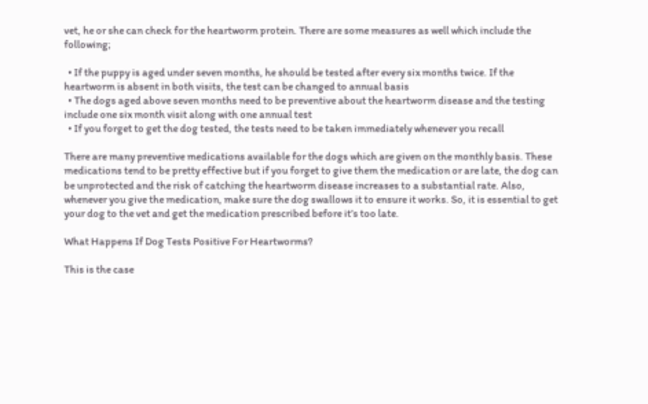vet, he or she can check for the heartworm protein. There are some measures as well which include the following;

  • If the puppy is aged under seven months, he should be tested after every six months twice. If the heartworm is absent in both visits, the test can be changed to annual basis
  • The dogs aged above seven months need to be preventive about the heartworm disease and the testing include one six month visit along with one annual test
  • If you forget to get the dog tested, the tests need to be taken immediately whenever you recall

There are many preventive medications available for the dogs which are given on the monthly basis. These medications tend to be pretty effective but if you forget to give them the medication or are late, the dog can be unprotected and the risk of catching the heartworm disease increases to a substantial rate. Also, whenever you give the medication, make sure the dog swallows it to ensure it works. So, it is essential to get your dog to the vet and get the medication prescribed before it’s too late.

What Happens If Dog Tests Positive For Heartworms?

This is the case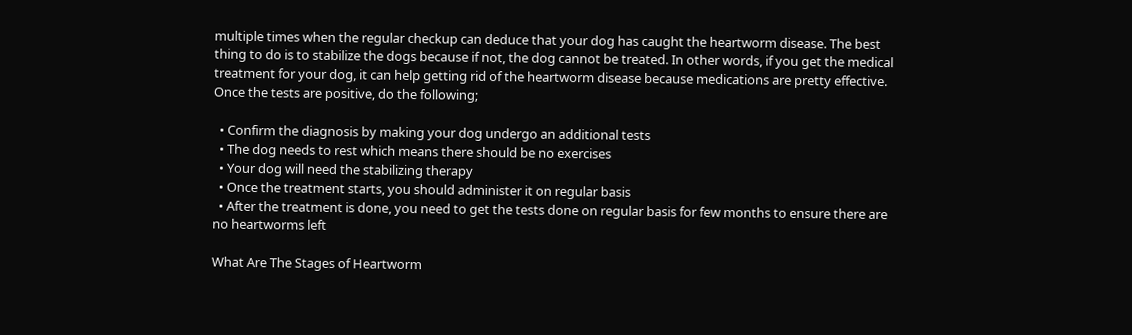multiple times when the regular checkup can deduce that your dog has caught the heartworm disease. The best thing to do is to stabilize the dogs because if not, the dog cannot be treated. In other words, if you get the medical treatment for your dog, it can help getting rid of the heartworm disease because medications are pretty effective. Once the tests are positive, do the following;

  • Confirm the diagnosis by making your dog undergo an additional tests
  • The dog needs to rest which means there should be no exercises
  • Your dog will need the stabilizing therapy
  • Once the treatment starts, you should administer it on regular basis
  • After the treatment is done, you need to get the tests done on regular basis for few months to ensure there are no heartworms left

What Are The Stages of Heartworm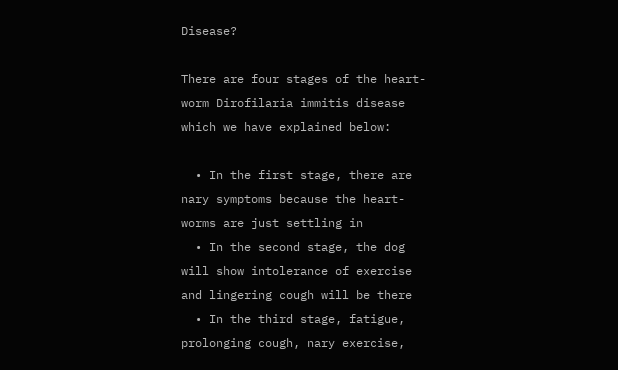Disease?

There are four stages of the heart-worm Dirofilaria immitis disease which we have explained below:

  • In the first stage, there are nary symptoms because the heart-worms are just settling in
  • In the second stage, the dog will show intolerance of exercise and lingering cough will be there
  • In the third stage, fatigue, prolonging cough, nary exercise,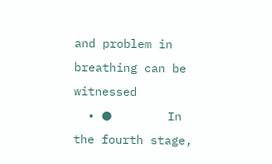and problem in breathing can be witnessed
  • ●        In the fourth stage,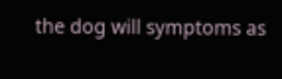the dog will symptoms as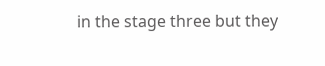in the stage three but they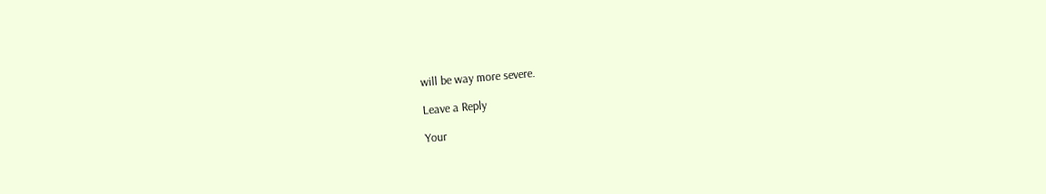will be way more severe.

Leave a Reply

Your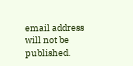email address will not be published.